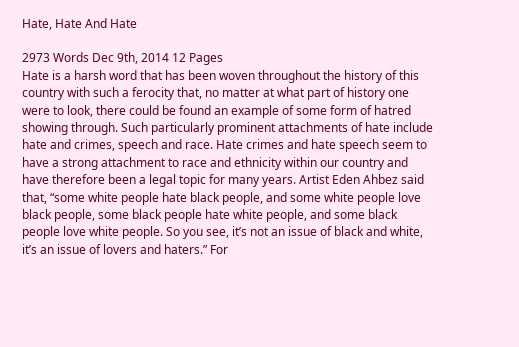Hate, Hate And Hate

2973 Words Dec 9th, 2014 12 Pages
Hate is a harsh word that has been woven throughout the history of this country with such a ferocity that, no matter at what part of history one were to look, there could be found an example of some form of hatred showing through. Such particularly prominent attachments of hate include hate and crimes, speech and race. Hate crimes and hate speech seem to have a strong attachment to race and ethnicity within our country and have therefore been a legal topic for many years. Artist Eden Ahbez said that, “some white people hate black people, and some white people love black people, some black people hate white people, and some black people love white people. So you see, it’s not an issue of black and white, it’s an issue of lovers and haters.” For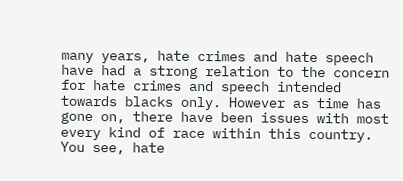many years, hate crimes and hate speech have had a strong relation to the concern for hate crimes and speech intended towards blacks only. However as time has gone on, there have been issues with most every kind of race within this country. You see, hate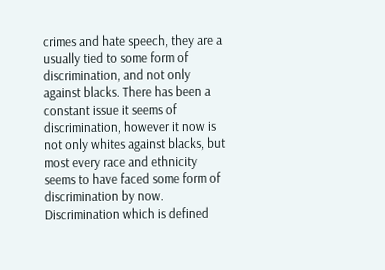crimes and hate speech, they are a usually tied to some form of discrimination, and not only against blacks. There has been a constant issue it seems of discrimination, however it now is not only whites against blacks, but most every race and ethnicity seems to have faced some form of discrimination by now. Discrimination which is defined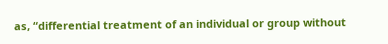as, “differential treatment of an individual or group without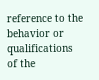reference to the behavior or qualifications of the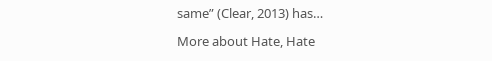same” (Clear, 2013) has…

More about Hate, Hate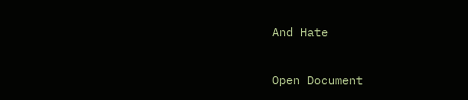And Hate

Open Document